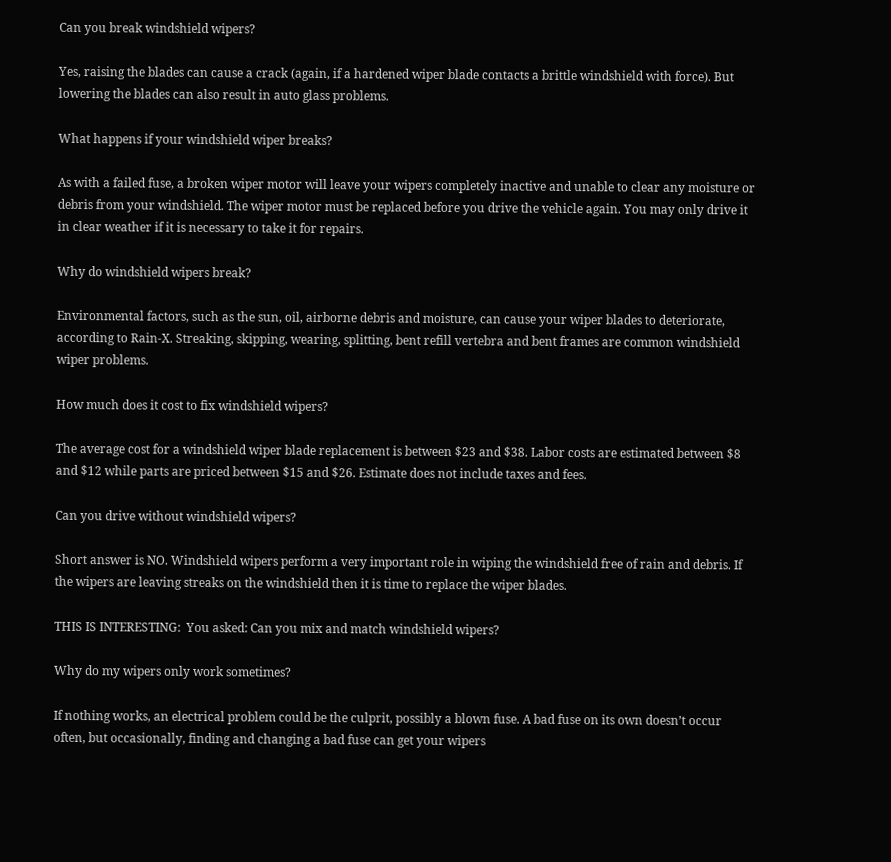Can you break windshield wipers?

Yes, raising the blades can cause a crack (again, if a hardened wiper blade contacts a brittle windshield with force). But lowering the blades can also result in auto glass problems.

What happens if your windshield wiper breaks?

As with a failed fuse, a broken wiper motor will leave your wipers completely inactive and unable to clear any moisture or debris from your windshield. The wiper motor must be replaced before you drive the vehicle again. You may only drive it in clear weather if it is necessary to take it for repairs.

Why do windshield wipers break?

Environmental factors, such as the sun, oil, airborne debris and moisture, can cause your wiper blades to deteriorate, according to Rain-X. Streaking, skipping, wearing, splitting, bent refill vertebra and bent frames are common windshield wiper problems.

How much does it cost to fix windshield wipers?

The average cost for a windshield wiper blade replacement is between $23 and $38. Labor costs are estimated between $8 and $12 while parts are priced between $15 and $26. Estimate does not include taxes and fees.

Can you drive without windshield wipers?

Short answer is NO. Windshield wipers perform a very important role in wiping the windshield free of rain and debris. If the wipers are leaving streaks on the windshield then it is time to replace the wiper blades.

THIS IS INTERESTING:  You asked: Can you mix and match windshield wipers?

Why do my wipers only work sometimes?

If nothing works, an electrical problem could be the culprit, possibly a blown fuse. A bad fuse on its own doesn’t occur often, but occasionally, finding and changing a bad fuse can get your wipers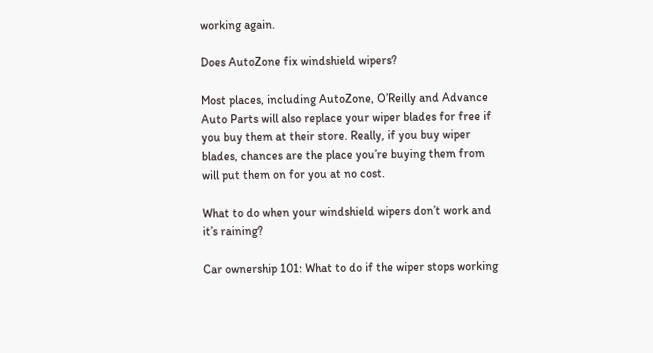working again.

Does AutoZone fix windshield wipers?

Most places, including AutoZone, O’Reilly and Advance Auto Parts will also replace your wiper blades for free if you buy them at their store. Really, if you buy wiper blades, chances are the place you’re buying them from will put them on for you at no cost.

What to do when your windshield wipers don’t work and it’s raining?

Car ownership 101: What to do if the wiper stops working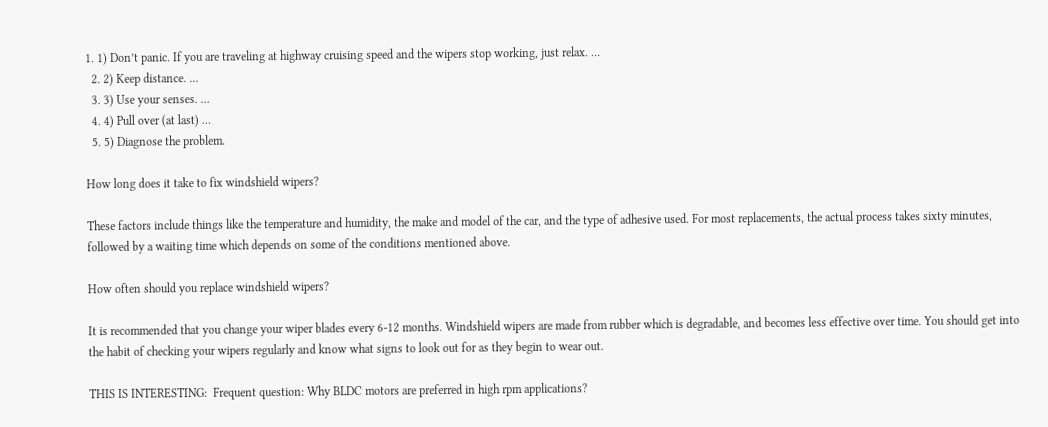1. 1) Don’t panic. If you are traveling at highway cruising speed and the wipers stop working, just relax. …
  2. 2) Keep distance. …
  3. 3) Use your senses. …
  4. 4) Pull over (at last) …
  5. 5) Diagnose the problem.

How long does it take to fix windshield wipers?

These factors include things like the temperature and humidity, the make and model of the car, and the type of adhesive used. For most replacements, the actual process takes sixty minutes, followed by a waiting time which depends on some of the conditions mentioned above.

How often should you replace windshield wipers?

It is recommended that you change your wiper blades every 6-12 months. Windshield wipers are made from rubber which is degradable, and becomes less effective over time. You should get into the habit of checking your wipers regularly and know what signs to look out for as they begin to wear out.

THIS IS INTERESTING:  Frequent question: Why BLDC motors are preferred in high rpm applications?